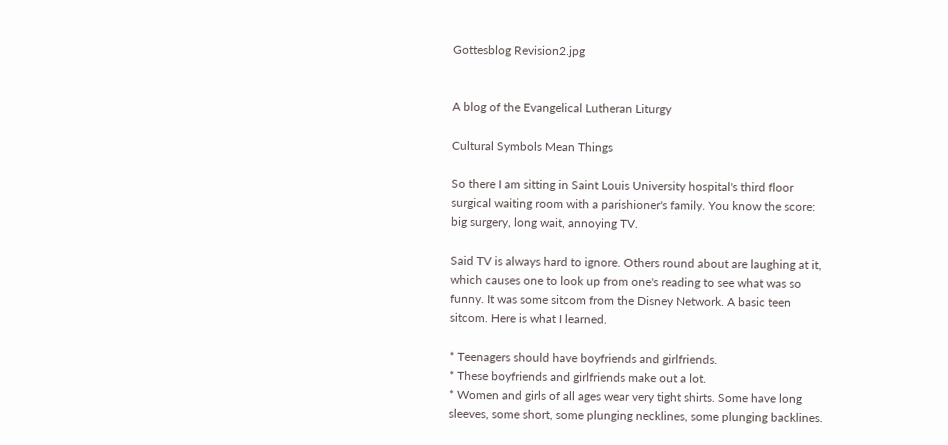Gottesblog Revision2.jpg


A blog of the Evangelical Lutheran Liturgy

Cultural Symbols Mean Things

So there I am sitting in Saint Louis University hospital's third floor surgical waiting room with a parishioner's family. You know the score: big surgery, long wait, annoying TV.

Said TV is always hard to ignore. Others round about are laughing at it, which causes one to look up from one's reading to see what was so funny. It was some sitcom from the Disney Network. A basic teen sitcom. Here is what I learned.

* Teenagers should have boyfriends and girlfriends.
* These boyfriends and girlfriends make out a lot.
* Women and girls of all ages wear very tight shirts. Some have long sleeves, some short, some plunging necklines, some plunging backlines.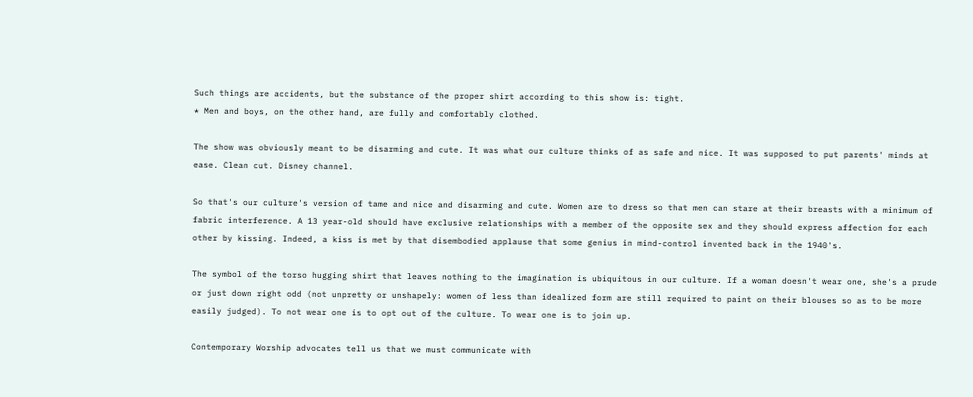Such things are accidents, but the substance of the proper shirt according to this show is: tight.
* Men and boys, on the other hand, are fully and comfortably clothed.

The show was obviously meant to be disarming and cute. It was what our culture thinks of as safe and nice. It was supposed to put parents' minds at ease. Clean cut. Disney channel.

So that's our culture's version of tame and nice and disarming and cute. Women are to dress so that men can stare at their breasts with a minimum of fabric interference. A 13 year-old should have exclusive relationships with a member of the opposite sex and they should express affection for each other by kissing. Indeed, a kiss is met by that disembodied applause that some genius in mind-control invented back in the 1940's.

The symbol of the torso hugging shirt that leaves nothing to the imagination is ubiquitous in our culture. If a woman doesn't wear one, she's a prude or just down right odd (not unpretty or unshapely: women of less than idealized form are still required to paint on their blouses so as to be more easily judged). To not wear one is to opt out of the culture. To wear one is to join up.

Contemporary Worship advocates tell us that we must communicate with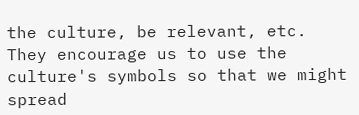the culture, be relevant, etc. They encourage us to use the culture's symbols so that we might spread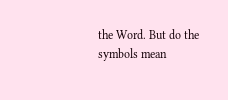the Word. But do the symbols mean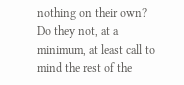nothing on their own? Do they not, at a minimum, at least call to mind the rest of the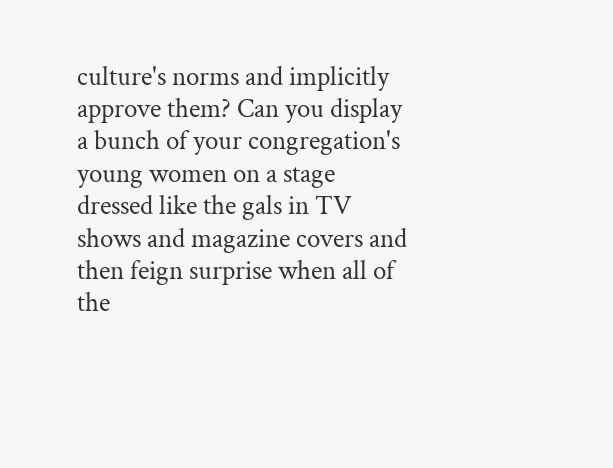culture's norms and implicitly approve them? Can you display a bunch of your congregation's young women on a stage dressed like the gals in TV shows and magazine covers and then feign surprise when all of the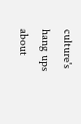culture's hang ups about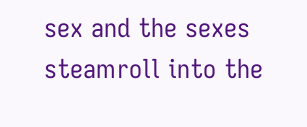sex and the sexes steamroll into the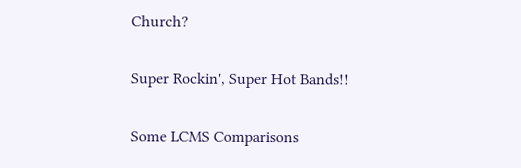Church?

Super Rockin', Super Hot Bands!!

Some LCMS Comparisons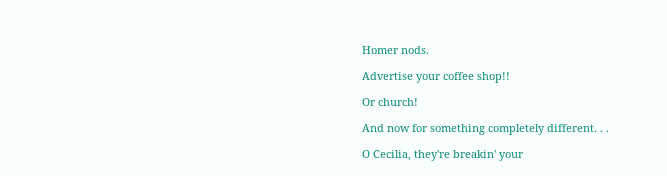Homer nods.

Advertise your coffee shop!!

Or church!

And now for something completely different. . .

O Cecilia, they're breakin' your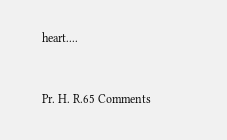heart....


Pr. H. R.65 Comments